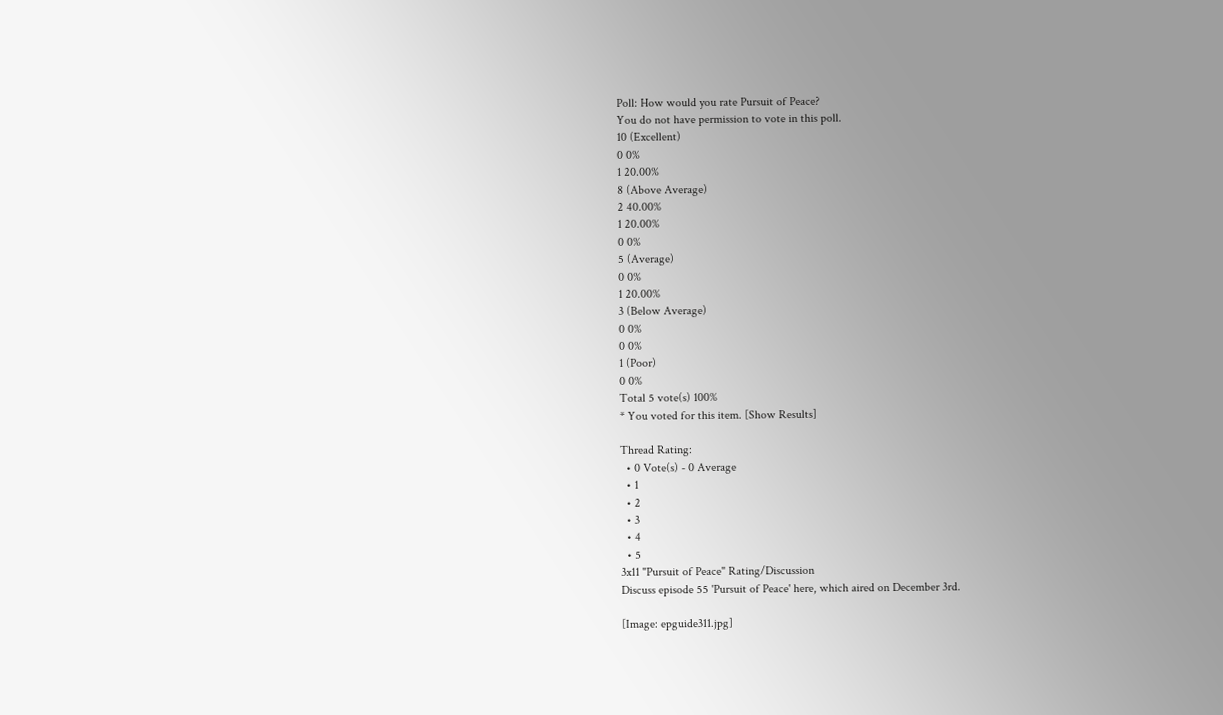Poll: How would you rate Pursuit of Peace?
You do not have permission to vote in this poll.
10 (Excellent)
0 0%
1 20.00%
8 (Above Average)
2 40.00%
1 20.00%
0 0%
5 (Average)
0 0%
1 20.00%
3 (Below Average)
0 0%
0 0%
1 (Poor)
0 0%
Total 5 vote(s) 100%
* You voted for this item. [Show Results]

Thread Rating:
  • 0 Vote(s) - 0 Average
  • 1
  • 2
  • 3
  • 4
  • 5
3x11 "Pursuit of Peace" Rating/Discussion
Discuss episode 55 'Pursuit of Peace' here, which aired on December 3rd.

[Image: epguide311.jpg]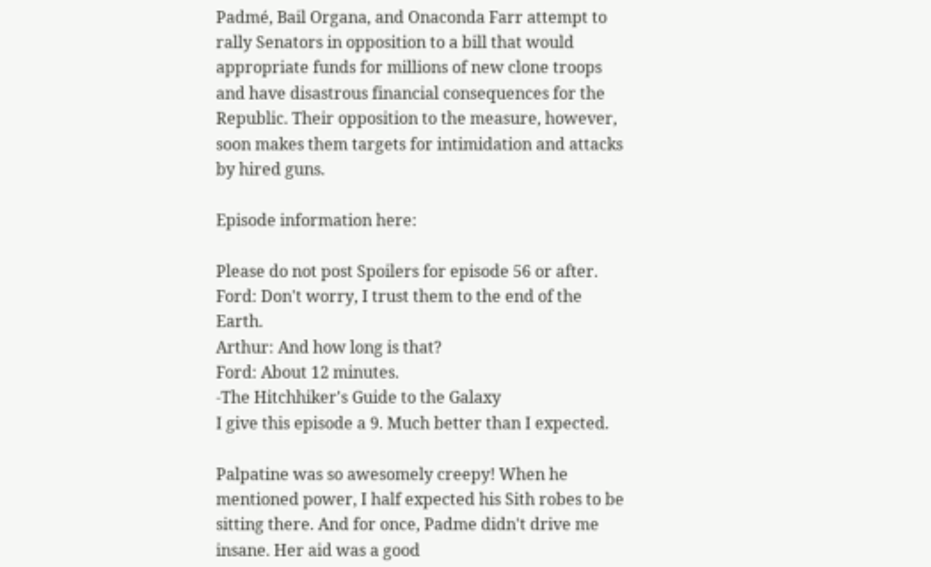Padmé, Bail Organa, and Onaconda Farr attempt to rally Senators in opposition to a bill that would appropriate funds for millions of new clone troops and have disastrous financial consequences for the Republic. Their opposition to the measure, however, soon makes them targets for intimidation and attacks by hired guns.

Episode information here:

Please do not post Spoilers for episode 56 or after.
Ford: Don't worry, I trust them to the end of the Earth.
Arthur: And how long is that?
Ford: About 12 minutes.
-The Hitchhiker's Guide to the Galaxy
I give this episode a 9. Much better than I expected.

Palpatine was so awesomely creepy! When he mentioned power, I half expected his Sith robes to be sitting there. And for once, Padme didn't drive me insane. Her aid was a good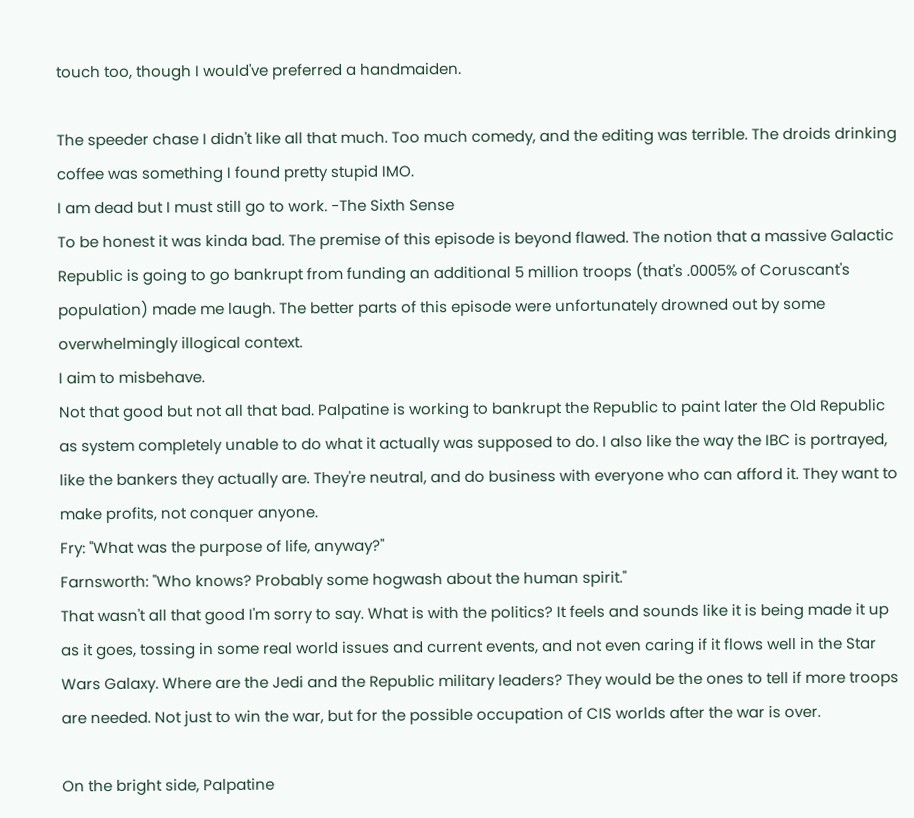touch too, though I would've preferred a handmaiden.

The speeder chase I didn't like all that much. Too much comedy, and the editing was terrible. The droids drinking coffee was something I found pretty stupid IMO.
I am dead but I must still go to work. -The Sixth Sense
To be honest it was kinda bad. The premise of this episode is beyond flawed. The notion that a massive Galactic Republic is going to go bankrupt from funding an additional 5 million troops (that's .0005% of Coruscant's population) made me laugh. The better parts of this episode were unfortunately drowned out by some overwhelmingly illogical context.
I aim to misbehave.
Not that good but not all that bad. Palpatine is working to bankrupt the Republic to paint later the Old Republic as system completely unable to do what it actually was supposed to do. I also like the way the IBC is portrayed, like the bankers they actually are. They're neutral, and do business with everyone who can afford it. They want to make profits, not conquer anyone.
Fry: "What was the purpose of life, anyway?"
Farnsworth: "Who knows? Probably some hogwash about the human spirit."
That wasn't all that good I'm sorry to say. What is with the politics? It feels and sounds like it is being made it up as it goes, tossing in some real world issues and current events, and not even caring if it flows well in the Star Wars Galaxy. Where are the Jedi and the Republic military leaders? They would be the ones to tell if more troops are needed. Not just to win the war, but for the possible occupation of CIS worlds after the war is over.

On the bright side, Palpatine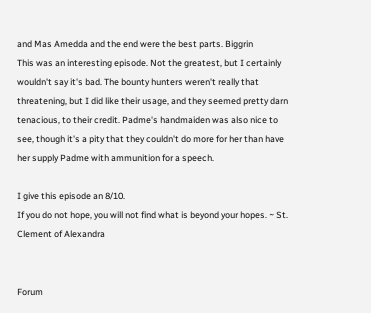and Mas Amedda and the end were the best parts. Biggrin
This was an interesting episode. Not the greatest, but I certainly wouldn't say it's bad. The bounty hunters weren't really that threatening, but I did like their usage, and they seemed pretty darn tenacious, to their credit. Padme's handmaiden was also nice to see, though it's a pity that they couldn't do more for her than have her supply Padme with ammunition for a speech.

I give this episode an 8/10.
If you do not hope, you will not find what is beyond your hopes. ~ St. Clement of Alexandra


Forum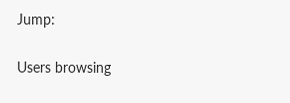Jump:

Users browsing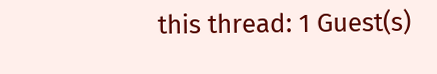this thread: 1 Guest(s)